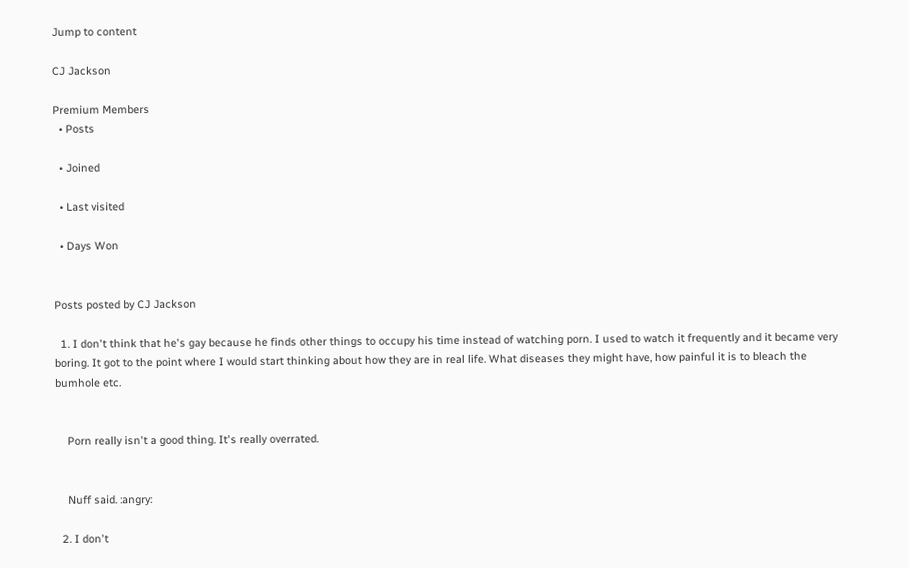Jump to content

CJ Jackson

Premium Members
  • Posts

  • Joined

  • Last visited

  • Days Won


Posts posted by CJ Jackson

  1. I don't think that he's gay because he finds other things to occupy his time instead of watching porn. I used to watch it frequently and it became very boring. It got to the point where I would start thinking about how they are in real life. What diseases they might have, how painful it is to bleach the bumhole etc.


    Porn really isn't a good thing. It's really overrated.


    Nuff said. :angry:

  2. I don't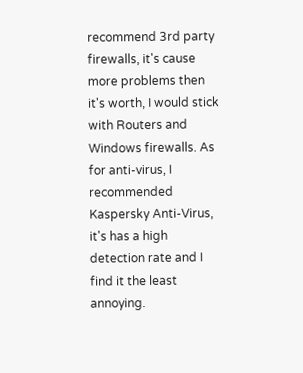recommend 3rd party firewalls, it's cause more problems then it's worth, I would stick with Routers and Windows firewalls. As for anti-virus, I recommended Kaspersky Anti-Virus, it's has a high detection rate and I find it the least annoying.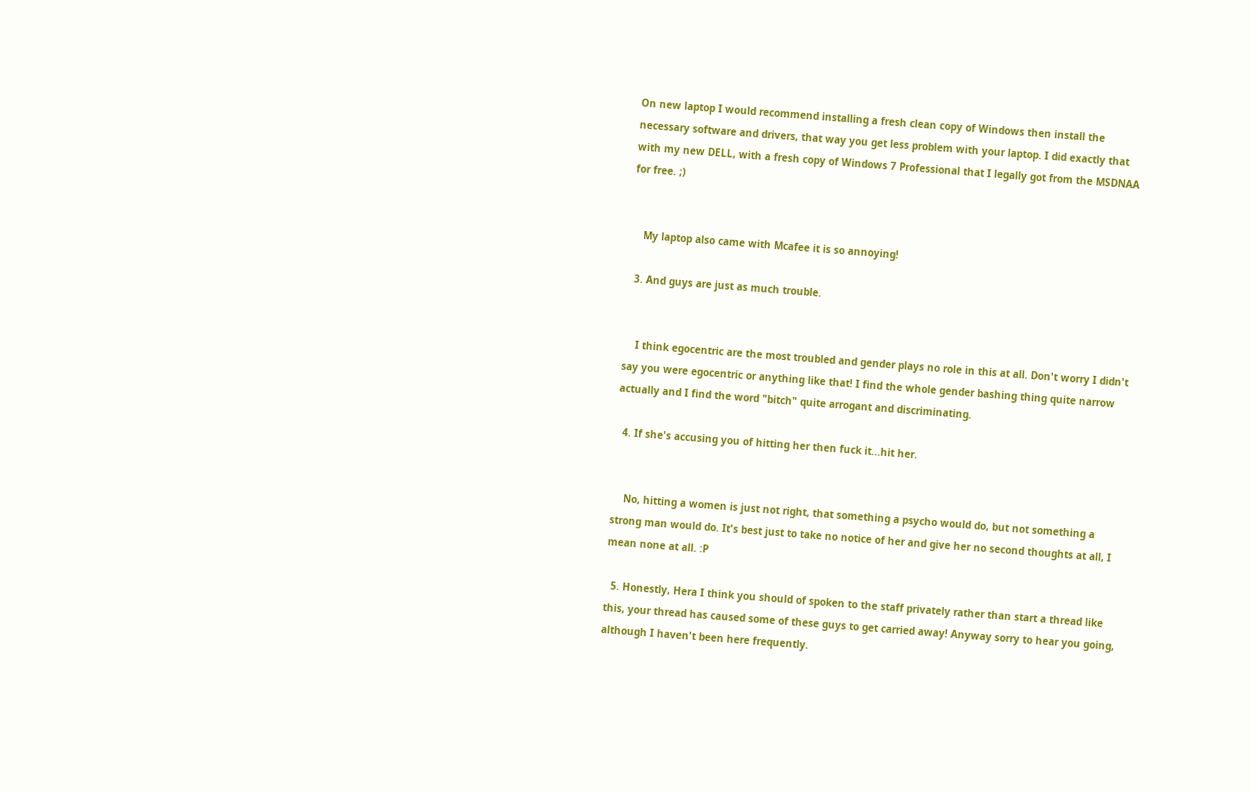On new laptop I would recommend installing a fresh clean copy of Windows then install the necessary software and drivers, that way you get less problem with your laptop. I did exactly that with my new DELL, with a fresh copy of Windows 7 Professional that I legally got from the MSDNAA for free. ;)


    My laptop also came with Mcafee it is so annoying!

  3. And guys are just as much trouble.


    I think egocentric are the most troubled and gender plays no role in this at all. Don't worry I didn't say you were egocentric or anything like that! I find the whole gender bashing thing quite narrow actually and I find the word "bitch" quite arrogant and discriminating.

  4. If she's accusing you of hitting her then fuck it...hit her.


    No, hitting a women is just not right, that something a psycho would do, but not something a strong man would do. It's best just to take no notice of her and give her no second thoughts at all, I mean none at all. :P

  5. Honestly, Hera I think you should of spoken to the staff privately rather than start a thread like this, your thread has caused some of these guys to get carried away! Anyway sorry to hear you going, although I haven't been here frequently.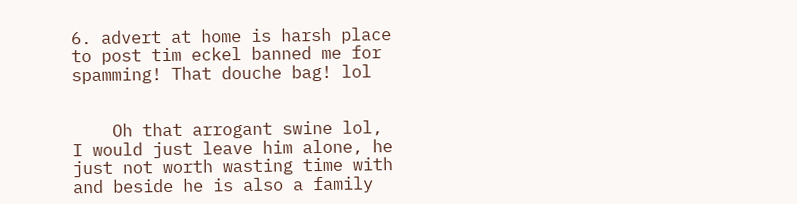6. advert at home is harsh place to post tim eckel banned me for spamming! That douche bag! lol


    Oh that arrogant swine lol, I would just leave him alone, he just not worth wasting time with and beside he is also a family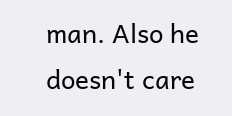man. Also he doesn't care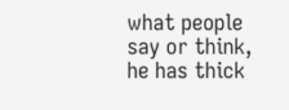what people say or think, he has thick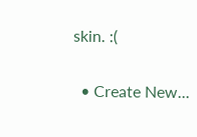skin. :(

  • Create New...